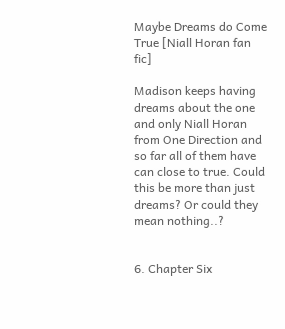Maybe Dreams do Come True [Niall Horan fan fic]

Madison keeps having dreams about the one and only Niall Horan from One Direction and so far all of them have can close to true. Could this be more than just dreams? Or could they mean nothing..?


6. Chapter Six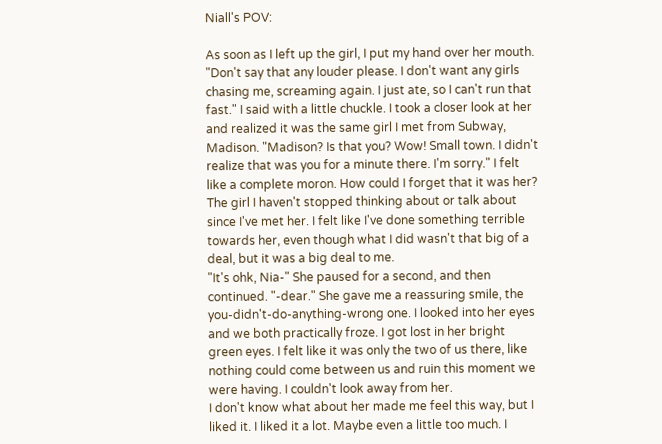Niall's POV:

As soon as I left up the girl, I put my hand over her mouth. "Don't say that any louder please. I don't want any girls chasing me, screaming again. I just ate, so I can't run that fast." I said with a little chuckle. I took a closer look at her and realized it was the same girl I met from Subway, Madison. "Madison? Is that you? Wow! Small town. I didn't realize that was you for a minute there. I'm sorry." I felt like a complete moron. How could I forget that it was her? The girl I haven't stopped thinking about or talk about since I've met her. I felt like I've done something terrible towards her, even though what I did wasn't that big of a deal, but it was a big deal to me.
"It's ohk, Nia-" She paused for a second, and then continued. "-dear." She gave me a reassuring smile, the you-didn't-do-anything-wrong one. I looked into her eyes and we both practically froze. I got lost in her bright green eyes. I felt like it was only the two of us there, like nothing could come between us and ruin this moment we were having. I couldn't look away from her.
I don't know what about her made me feel this way, but I liked it. I liked it a lot. Maybe even a little too much. I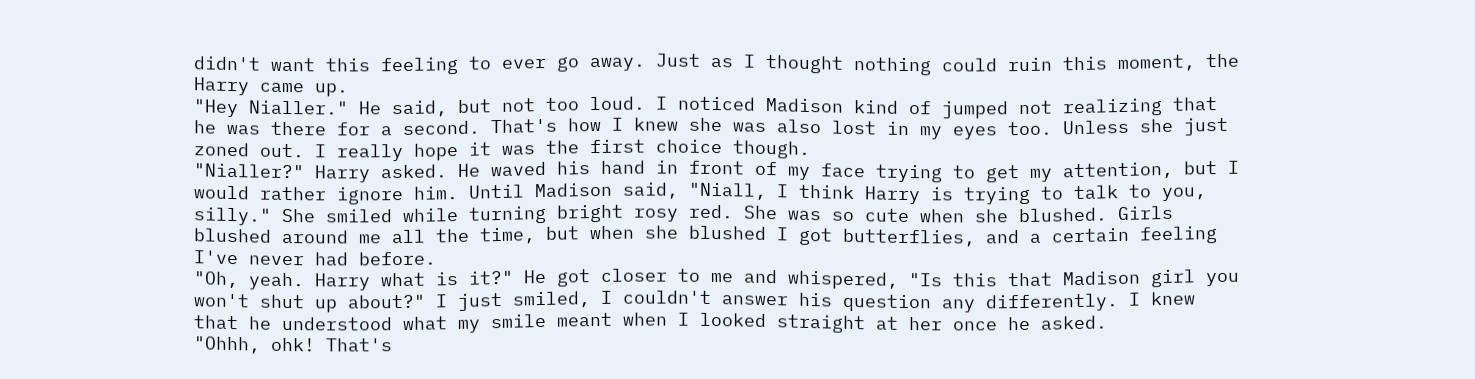didn't want this feeling to ever go away. Just as I thought nothing could ruin this moment, the Harry came up.
"Hey Nialler." He said, but not too loud. I noticed Madison kind of jumped not realizing that he was there for a second. That's how I knew she was also lost in my eyes too. Unless she just zoned out. I really hope it was the first choice though.
"Nialler?" Harry asked. He waved his hand in front of my face trying to get my attention, but I would rather ignore him. Until Madison said, "Niall, I think Harry is trying to talk to you, silly." She smiled while turning bright rosy red. She was so cute when she blushed. Girls blushed around me all the time, but when she blushed I got butterflies, and a certain feeling I've never had before.
"Oh, yeah. Harry what is it?" He got closer to me and whispered, "Is this that Madison girl you won't shut up about?" I just smiled, I couldn't answer his question any differently. I knew that he understood what my smile meant when I looked straight at her once he asked.
"Ohhh, ohk! That's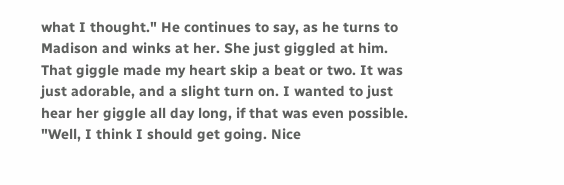what I thought." He continues to say, as he turns to Madison and winks at her. She just giggled at him.
That giggle made my heart skip a beat or two. It was just adorable, and a slight turn on. I wanted to just hear her giggle all day long, if that was even possible.
"Well, I think I should get going. Nice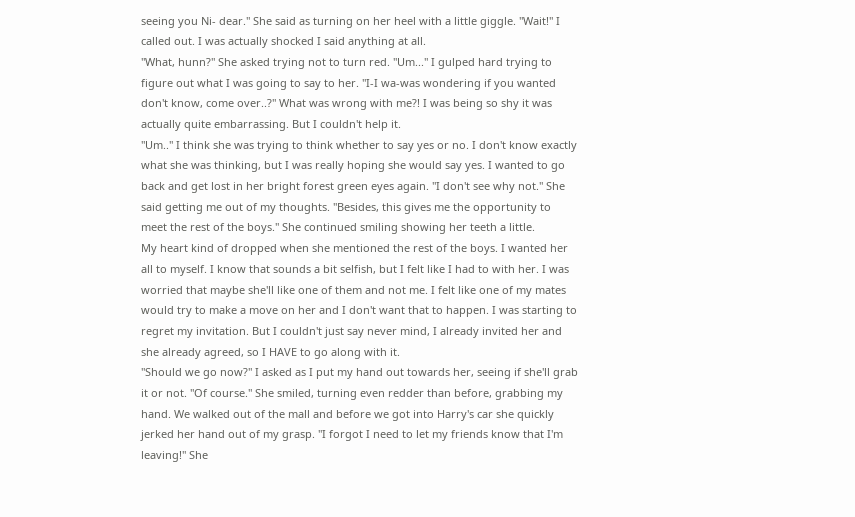seeing you Ni- dear." She said as turning on her heel with a little giggle. "Wait!" I called out. I was actually shocked I said anything at all.
"What, hunn?" She asked trying not to turn red. "Um..." I gulped hard trying to figure out what I was going to say to her. "I-I wa-was wondering if you wanted don't know, come over..?" What was wrong with me?! I was being so shy it was actually quite embarrassing. But I couldn't help it.
"Um.." I think she was trying to think whether to say yes or no. I don't know exactly what she was thinking, but I was really hoping she would say yes. I wanted to go back and get lost in her bright forest green eyes again. "I don't see why not." She said getting me out of my thoughts. "Besides, this gives me the opportunity to meet the rest of the boys." She continued smiling showing her teeth a little.
My heart kind of dropped when she mentioned the rest of the boys. I wanted her all to myself. I know that sounds a bit selfish, but I felt like I had to with her. I was worried that maybe she'll like one of them and not me. I felt like one of my mates would try to make a move on her and I don't want that to happen. I was starting to regret my invitation. But I couldn't just say never mind, I already invited her and she already agreed, so I HAVE to go along with it.
"Should we go now?" I asked as I put my hand out towards her, seeing if she'll grab it or not. "Of course." She smiled, turning even redder than before, grabbing my hand. We walked out of the mall and before we got into Harry's car she quickly jerked her hand out of my grasp. "I forgot I need to let my friends know that I'm leaving!" She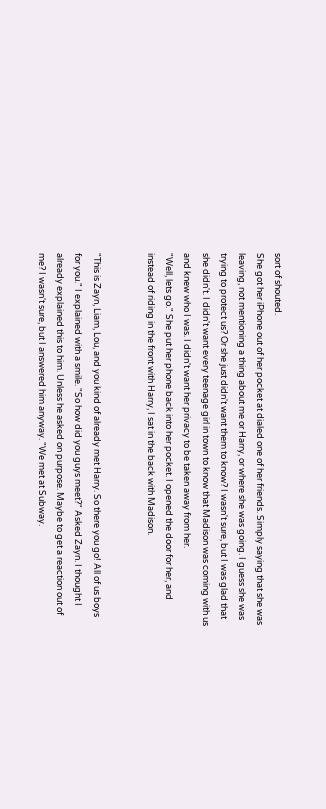sort of shouted.
She got her iPhone out of her pocket at dialed one of her friends. Simply saying that she was leaving, not mentioning a thing about me or Harry, or where she was going. I guess she was trying to protect us? Or she just didn't want them to know? I wasn't sure, but I was glad that she didn't. I didn't want every teenage girl in town to know that Madison was coming with us and knew who I was. I didn't want her privacy to be taken away from her.
"Well, lets go." She put her phone back into her pocket. I opened the door for her, and instead of riding in the front with Harry, I sat in the back with Madison.


"This is Zayn, Liam, Lou, and you kind of already met Harry. So there you go! All of us boys for you." I explained with a smile. "So how did you guys meet?" Asked Zayn. I thought I already explained this to him. Unless he asked on purpose. Maybe to get a reaction out of me? I wasn't sure, but I answered him anyway. "We met at Subway.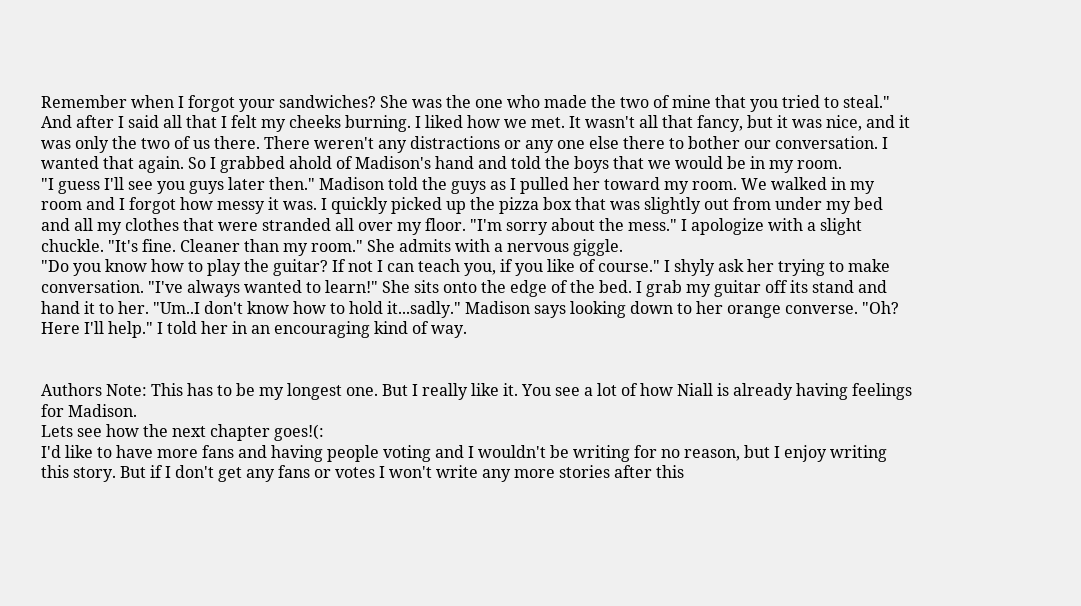Remember when I forgot your sandwiches? She was the one who made the two of mine that you tried to steal." And after I said all that I felt my cheeks burning. I liked how we met. It wasn't all that fancy, but it was nice, and it was only the two of us there. There weren't any distractions or any one else there to bother our conversation. I wanted that again. So I grabbed ahold of Madison's hand and told the boys that we would be in my room.
"I guess I'll see you guys later then." Madison told the guys as I pulled her toward my room. We walked in my room and I forgot how messy it was. I quickly picked up the pizza box that was slightly out from under my bed and all my clothes that were stranded all over my floor. "I'm sorry about the mess." I apologize with a slight chuckle. "It's fine. Cleaner than my room." She admits with a nervous giggle.
"Do you know how to play the guitar? If not I can teach you, if you like of course." I shyly ask her trying to make conversation. "I've always wanted to learn!" She sits onto the edge of the bed. I grab my guitar off its stand and hand it to her. "Um..I don't know how to hold it...sadly." Madison says looking down to her orange converse. "Oh? Here I'll help." I told her in an encouraging kind of way.


Authors Note: This has to be my longest one. But I really like it. You see a lot of how Niall is already having feelings for Madison.
Lets see how the next chapter goes!(:
I'd like to have more fans and having people voting and I wouldn't be writing for no reason, but I enjoy writing this story. But if I don't get any fans or votes I won't write any more stories after this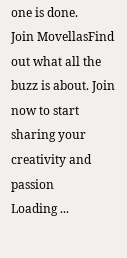one is done.
Join MovellasFind out what all the buzz is about. Join now to start sharing your creativity and passion
Loading ...